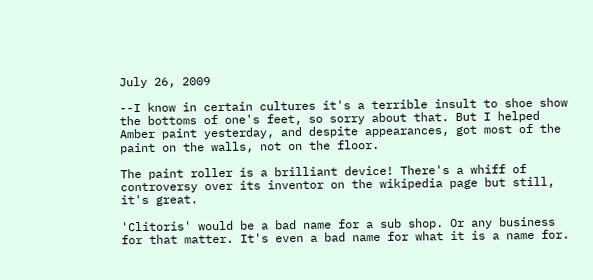July 26, 2009

--I know in certain cultures it's a terrible insult to shoe show the bottoms of one's feet, so sorry about that. But I helped Amber paint yesterday, and despite appearances, got most of the paint on the walls, not on the floor.

The paint roller is a brilliant device! There's a whiff of controversy over its inventor on the wikipedia page but still, it's great.

'Clitoris' would be a bad name for a sub shop. Or any business for that matter. It's even a bad name for what it is a name for.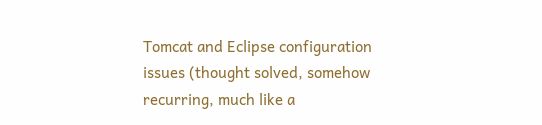Tomcat and Eclipse configuration issues (thought solved, somehow recurring, much like a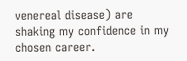venereal disease) are shaking my confidence in my chosen career.